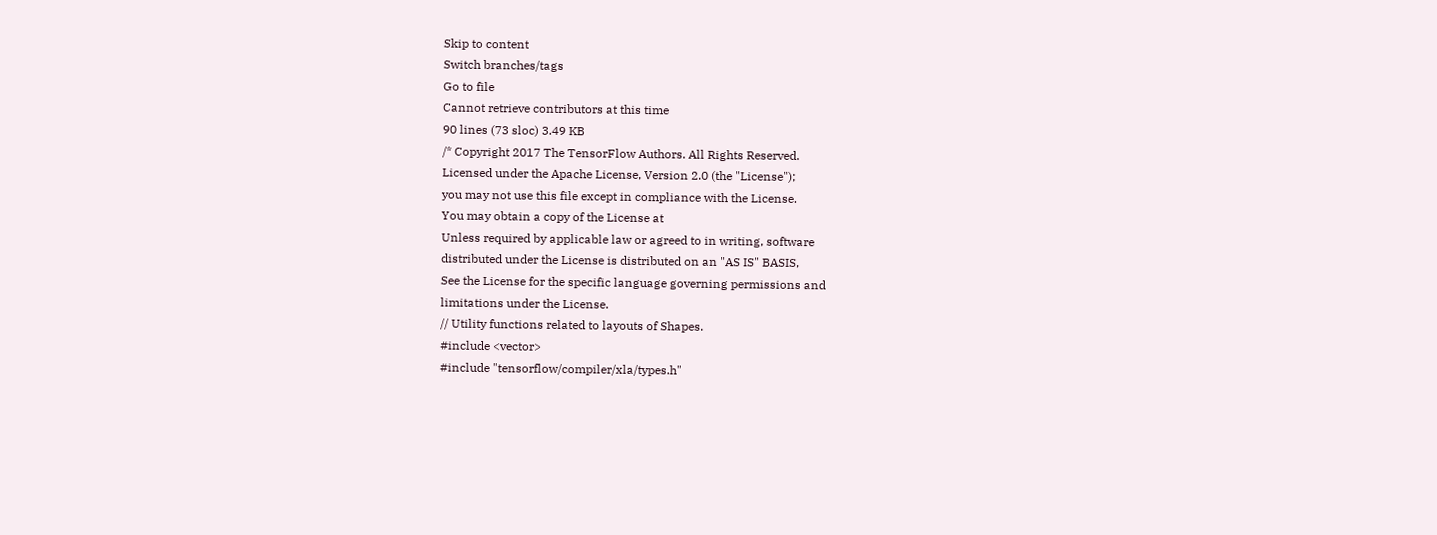Skip to content
Switch branches/tags
Go to file
Cannot retrieve contributors at this time
90 lines (73 sloc) 3.49 KB
/* Copyright 2017 The TensorFlow Authors. All Rights Reserved.
Licensed under the Apache License, Version 2.0 (the "License");
you may not use this file except in compliance with the License.
You may obtain a copy of the License at
Unless required by applicable law or agreed to in writing, software
distributed under the License is distributed on an "AS IS" BASIS,
See the License for the specific language governing permissions and
limitations under the License.
// Utility functions related to layouts of Shapes.
#include <vector>
#include "tensorflow/compiler/xla/types.h"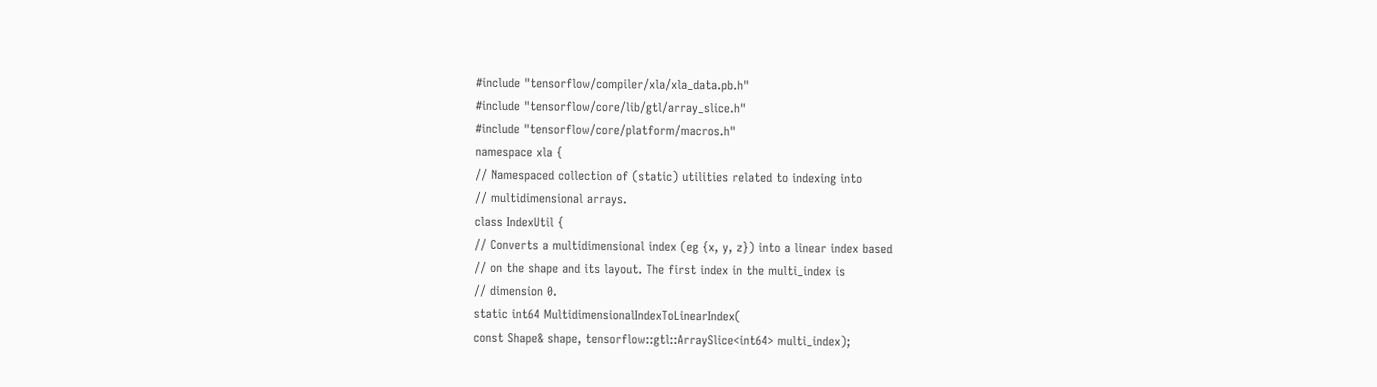#include "tensorflow/compiler/xla/xla_data.pb.h"
#include "tensorflow/core/lib/gtl/array_slice.h"
#include "tensorflow/core/platform/macros.h"
namespace xla {
// Namespaced collection of (static) utilities related to indexing into
// multidimensional arrays.
class IndexUtil {
// Converts a multidimensional index (eg {x, y, z}) into a linear index based
// on the shape and its layout. The first index in the multi_index is
// dimension 0.
static int64 MultidimensionalIndexToLinearIndex(
const Shape& shape, tensorflow::gtl::ArraySlice<int64> multi_index);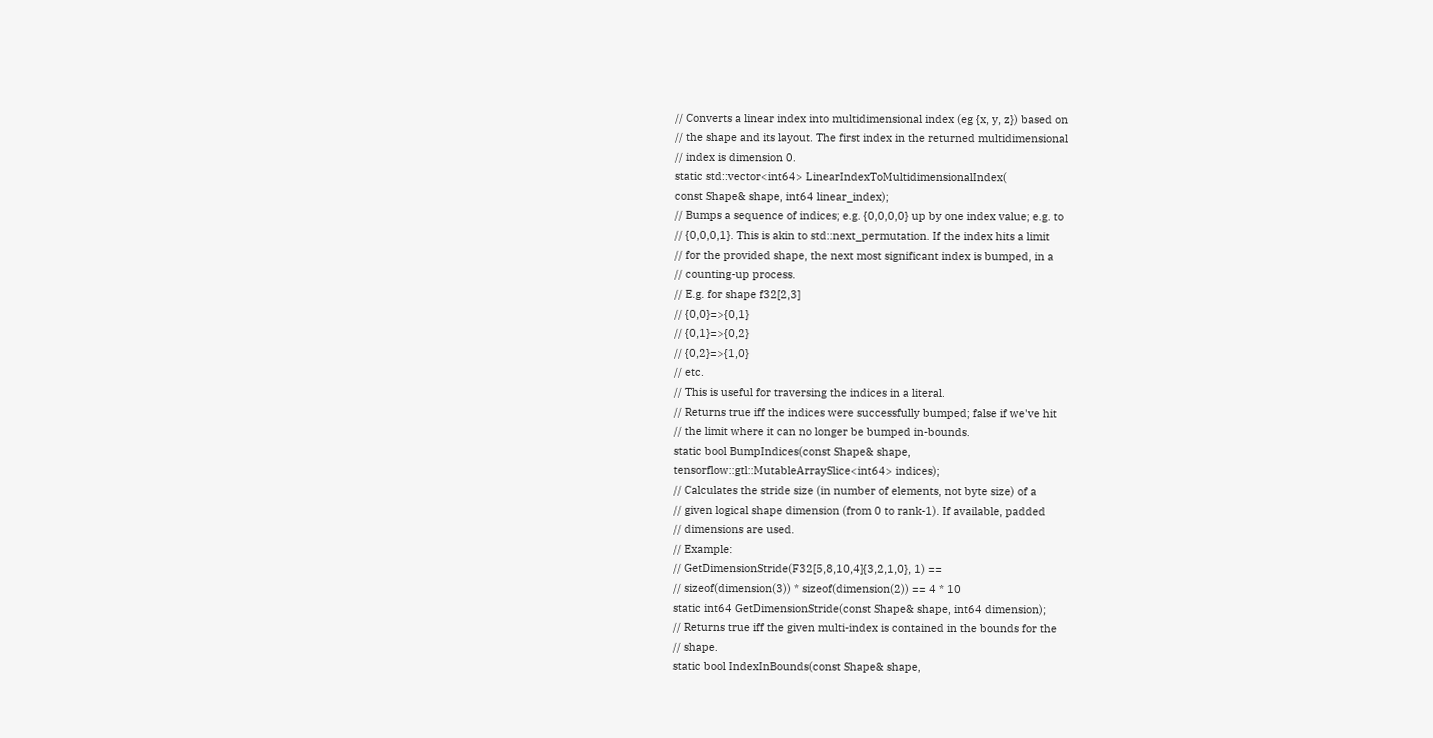// Converts a linear index into multidimensional index (eg {x, y, z}) based on
// the shape and its layout. The first index in the returned multidimensional
// index is dimension 0.
static std::vector<int64> LinearIndexToMultidimensionalIndex(
const Shape& shape, int64 linear_index);
// Bumps a sequence of indices; e.g. {0,0,0,0} up by one index value; e.g. to
// {0,0,0,1}. This is akin to std::next_permutation. If the index hits a limit
// for the provided shape, the next most significant index is bumped, in a
// counting-up process.
// E.g. for shape f32[2,3]
// {0,0}=>{0,1}
// {0,1}=>{0,2}
// {0,2}=>{1,0}
// etc.
// This is useful for traversing the indices in a literal.
// Returns true iff the indices were successfully bumped; false if we've hit
// the limit where it can no longer be bumped in-bounds.
static bool BumpIndices(const Shape& shape,
tensorflow::gtl::MutableArraySlice<int64> indices);
// Calculates the stride size (in number of elements, not byte size) of a
// given logical shape dimension (from 0 to rank-1). If available, padded
// dimensions are used.
// Example:
// GetDimensionStride(F32[5,8,10,4]{3,2,1,0}, 1) ==
// sizeof(dimension(3)) * sizeof(dimension(2)) == 4 * 10
static int64 GetDimensionStride(const Shape& shape, int64 dimension);
// Returns true iff the given multi-index is contained in the bounds for the
// shape.
static bool IndexInBounds(const Shape& shape,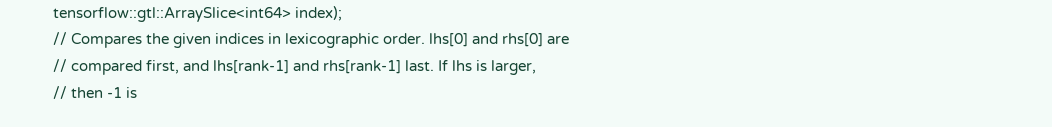tensorflow::gtl::ArraySlice<int64> index);
// Compares the given indices in lexicographic order. lhs[0] and rhs[0] are
// compared first, and lhs[rank-1] and rhs[rank-1] last. If lhs is larger,
// then -1 is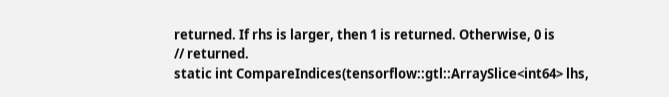returned. If rhs is larger, then 1 is returned. Otherwise, 0 is
// returned.
static int CompareIndices(tensorflow::gtl::ArraySlice<int64> lhs,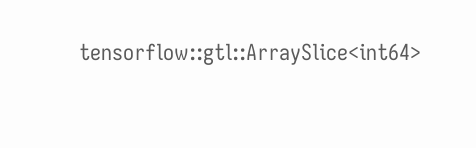tensorflow::gtl::ArraySlice<int64>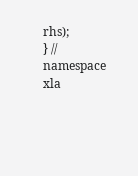rhs);
} // namespace xla